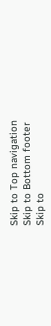Skip to Top navigation
Skip to Bottom footer
Skip to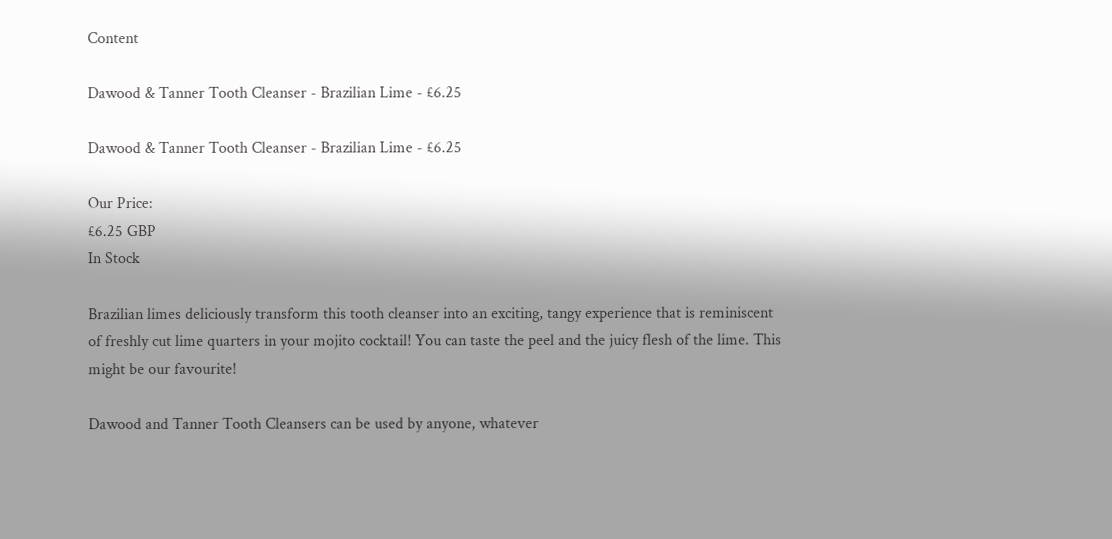Content

Dawood & Tanner Tooth Cleanser - Brazilian Lime - £6.25

Dawood & Tanner Tooth Cleanser - Brazilian Lime - £6.25

Our Price:
£6.25 GBP
In Stock

Brazilian limes deliciously transform this tooth cleanser into an exciting, tangy experience that is reminiscent of freshly cut lime quarters in your mojito cocktail! You can taste the peel and the juicy flesh of the lime. This might be our favourite!

Dawood and Tanner Tooth Cleansers can be used by anyone, whatever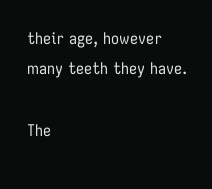their age, however many teeth they have.

The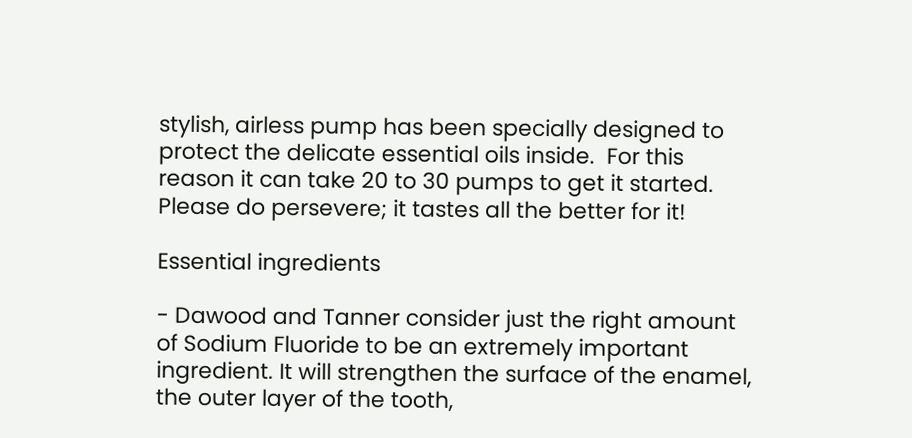stylish, airless pump has been specially designed to protect the delicate essential oils inside.  For this reason it can take 20 to 30 pumps to get it started.  Please do persevere; it tastes all the better for it!

Essential ingredients

- Dawood and Tanner consider just the right amount of Sodium Fluoride to be an extremely important ingredient. It will strengthen the surface of the enamel, the outer layer of the tooth,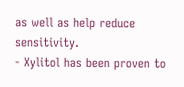as well as help reduce sensitivity.
- Xylitol has been proven to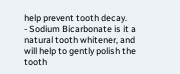help prevent tooth decay.
- Sodium Bicarbonate is it a natural tooth whitener, and will help to gently polish the tooth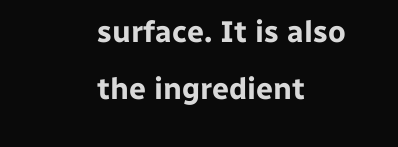surface. It is also the ingredient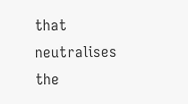that neutralises the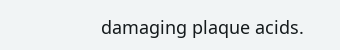damaging plaque acids.